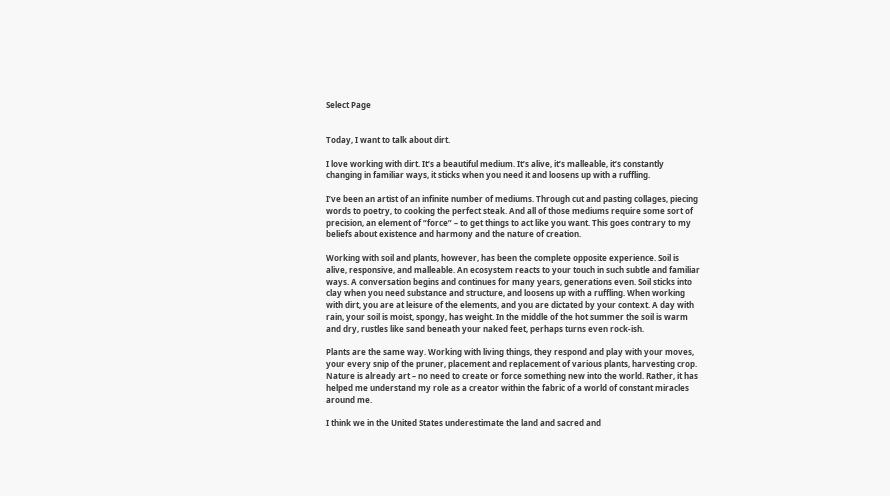Select Page


Today, I want to talk about dirt.

I love working with dirt. It’s a beautiful medium. It’s alive, it’s malleable, it’s constantly changing in familiar ways, it sticks when you need it and loosens up with a ruffling.

I’ve been an artist of an infinite number of mediums. Through cut and pasting collages, piecing words to poetry, to cooking the perfect steak. And all of those mediums require some sort of precision, an element of “force” – to get things to act like you want. This goes contrary to my beliefs about existence and harmony and the nature of creation.

Working with soil and plants, however, has been the complete opposite experience. Soil is alive, responsive, and malleable. An ecosystem reacts to your touch in such subtle and familiar ways. A conversation begins and continues for many years, generations even. Soil sticks into clay when you need substance and structure, and loosens up with a ruffling. When working with dirt, you are at leisure of the elements, and you are dictated by your context. A day with rain, your soil is moist, spongy, has weight. In the middle of the hot summer the soil is warm and dry, rustles like sand beneath your naked feet, perhaps turns even rock-ish.

Plants are the same way. Working with living things, they respond and play with your moves, your every snip of the pruner, placement and replacement of various plants, harvesting crop. Nature is already art – no need to create or force something new into the world. Rather, it has helped me understand my role as a creator within the fabric of a world of constant miracles around me.

I think we in the United States underestimate the land and sacred and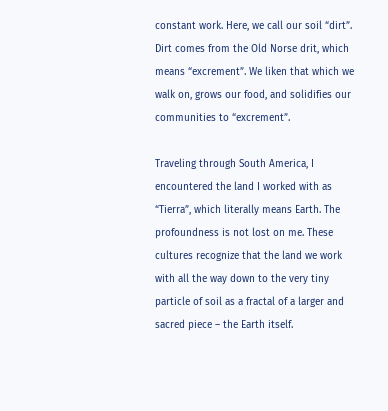constant work. Here, we call our soil “dirt”. Dirt comes from the Old Norse drit, which means “excrement”. We liken that which we walk on, grows our food, and solidifies our communities to “excrement”.

Traveling through South America, I encountered the land I worked with as “Tierra”, which literally means Earth. The profoundness is not lost on me. These cultures recognize that the land we work with all the way down to the very tiny particle of soil as a fractal of a larger and sacred piece – the Earth itself.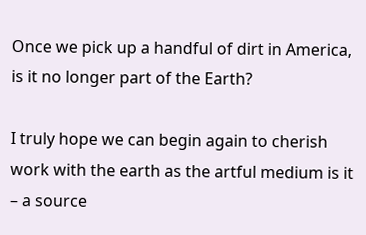Once we pick up a handful of dirt in America, is it no longer part of the Earth?

I truly hope we can begin again to cherish work with the earth as the artful medium is it – a source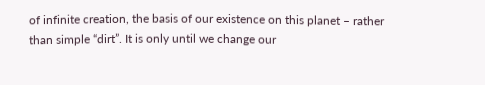of infinite creation, the basis of our existence on this planet – rather than simple “dirt”. It is only until we change our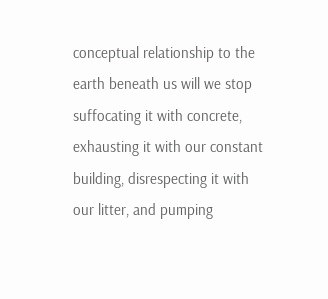conceptual relationship to the earth beneath us will we stop suffocating it with concrete, exhausting it with our constant building, disrespecting it with our litter, and pumping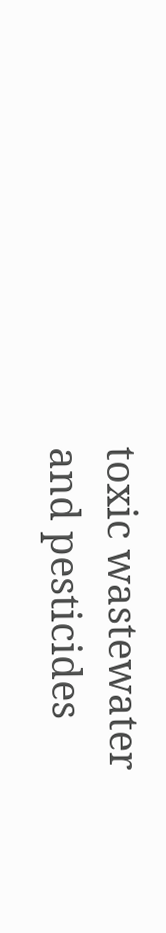toxic wastewater and pesticides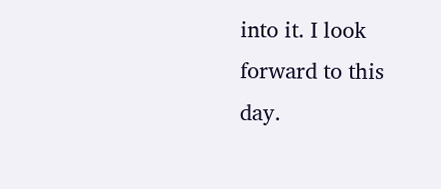into it. I look forward to this day.